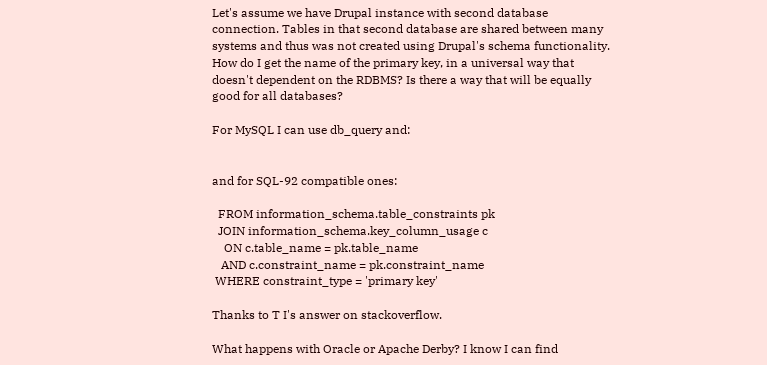Let's assume we have Drupal instance with second database connection. Tables in that second database are shared between many systems and thus was not created using Drupal's schema functionality. How do I get the name of the primary key, in a universal way that doesn't dependent on the RDBMS? Is there a way that will be equally good for all databases?

For MySQL I can use db_query and:


and for SQL-92 compatible ones:

  FROM information_schema.table_constraints pk
  JOIN information_schema.key_column_usage c
    ON c.table_name = pk.table_name
   AND c.constraint_name = pk.constraint_name
 WHERE constraint_type = 'primary key'

Thanks to T I's answer on stackoverflow.

What happens with Oracle or Apache Derby? I know I can find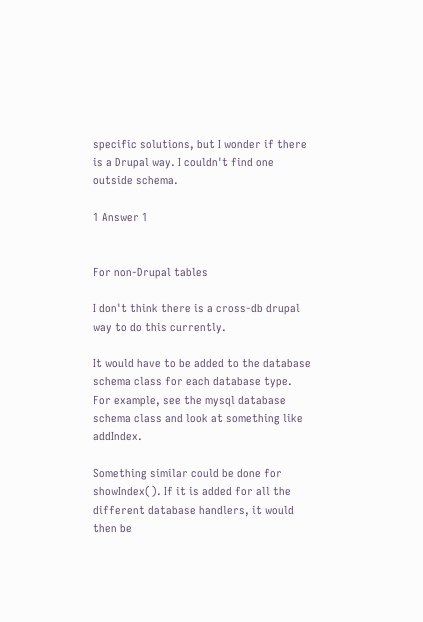specific solutions, but I wonder if there is a Drupal way. I couldn't find one outside schema.

1 Answer 1


For non-Drupal tables

I don't think there is a cross-db drupal way to do this currently.

It would have to be added to the database schema class for each database type. For example, see the mysql database schema class and look at something like addIndex.

Something similar could be done for showIndex(). If it is added for all the different database handlers, it would then be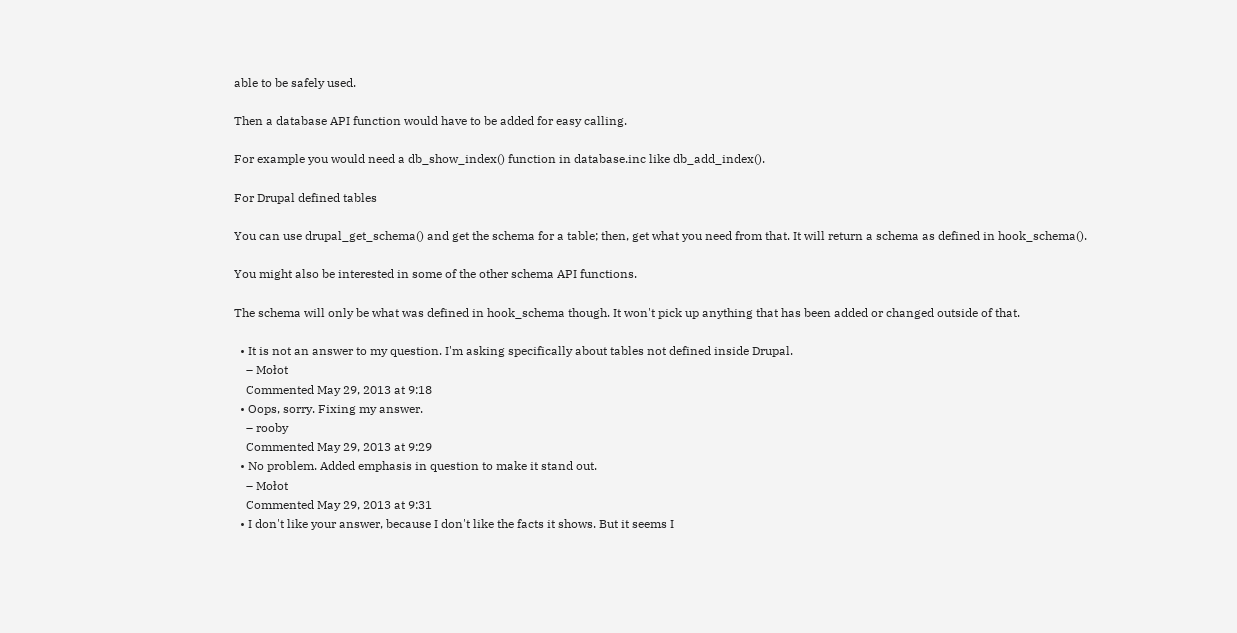able to be safely used.

Then a database API function would have to be added for easy calling.

For example you would need a db_show_index() function in database.inc like db_add_index().

For Drupal defined tables

You can use drupal_get_schema() and get the schema for a table; then, get what you need from that. It will return a schema as defined in hook_schema().

You might also be interested in some of the other schema API functions.

The schema will only be what was defined in hook_schema though. It won't pick up anything that has been added or changed outside of that.

  • It is not an answer to my question. I'm asking specifically about tables not defined inside Drupal.
    – Mołot
    Commented May 29, 2013 at 9:18
  • Oops, sorry. Fixing my answer.
    – rooby
    Commented May 29, 2013 at 9:29
  • No problem. Added emphasis in question to make it stand out.
    – Mołot
    Commented May 29, 2013 at 9:31
  • I don't like your answer, because I don't like the facts it shows. But it seems I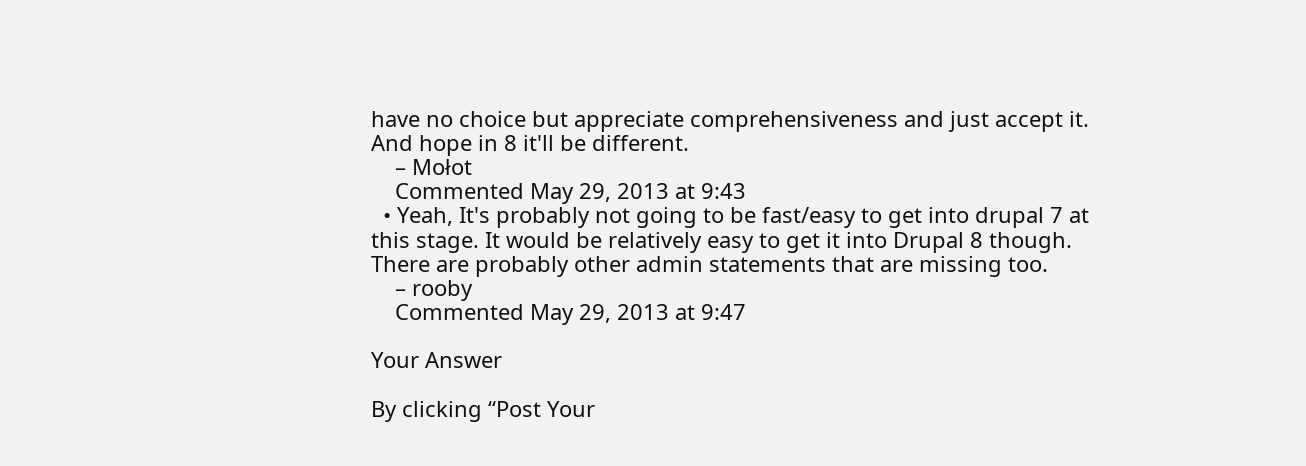have no choice but appreciate comprehensiveness and just accept it. And hope in 8 it'll be different.
    – Mołot
    Commented May 29, 2013 at 9:43
  • Yeah, It's probably not going to be fast/easy to get into drupal 7 at this stage. It would be relatively easy to get it into Drupal 8 though. There are probably other admin statements that are missing too.
    – rooby
    Commented May 29, 2013 at 9:47

Your Answer

By clicking “Post Your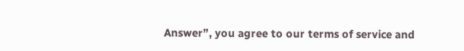Answer”, you agree to our terms of service and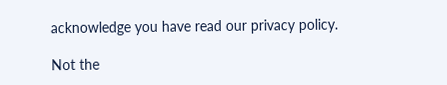acknowledge you have read our privacy policy.

Not the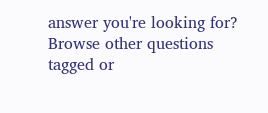answer you're looking for? Browse other questions tagged or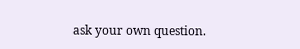ask your own question.